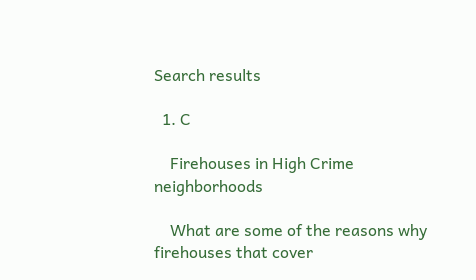Search results

  1. C

    Firehouses in High Crime neighborhoods

    What are some of the reasons why firehouses that cover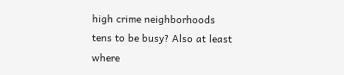high crime neighborhoods tens to be busy? Also at least where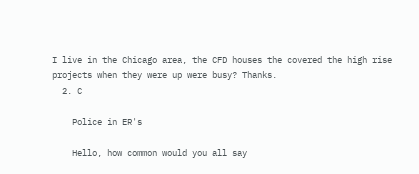I live in the Chicago area, the CFD houses the covered the high rise projects when they were up were busy? Thanks.
  2. C

    Police in ER's

    Hello, how common would you all say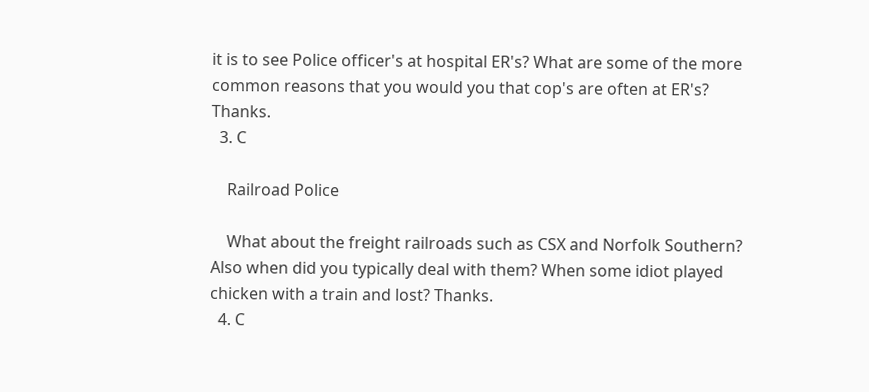it is to see Police officer's at hospital ER's? What are some of the more common reasons that you would you that cop's are often at ER's? Thanks.
  3. C

    Railroad Police

    What about the freight railroads such as CSX and Norfolk Southern? Also when did you typically deal with them? When some idiot played chicken with a train and lost? Thanks.
  4. C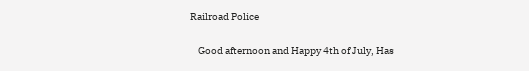Railroad Police

    Good afternoon and Happy 4th of July, Has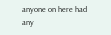anyone on here had any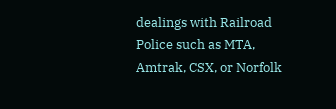dealings with Railroad Police such as MTA, Amtrak, CSX, or Norfolk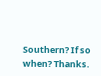Southern? If so when? Thanks.